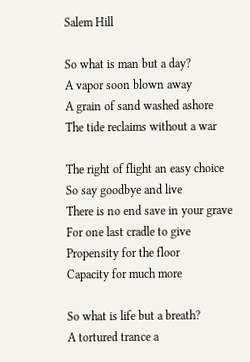Salem Hill

So what is man but a day?
A vapor soon blown away
A grain of sand washed ashore
The tide reclaims without a war

The right of flight an easy choice
So say goodbye and live
There is no end save in your grave
For one last cradle to give
Propensity for the floor
Capacity for much more

So what is life but a breath?
A tortured trance a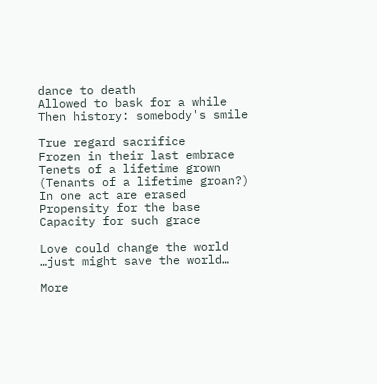dance to death
Allowed to bask for a while
Then history: somebody's smile

True regard sacrifice
Frozen in their last embrace
Tenets of a lifetime grown
(Tenants of a lifetime groan?)
In one act are erased
Propensity for the base
Capacity for such grace

Love could change the world
…just might save the world…

More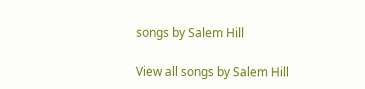songs by Salem Hill

View all songs by Salem Hill